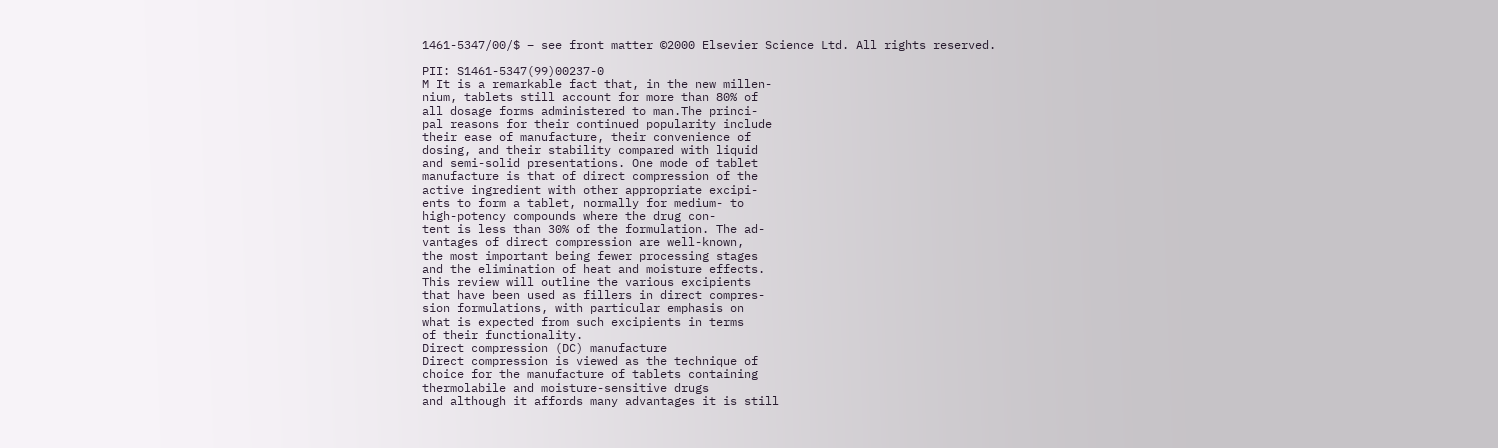1461-5347/00/$ – see front matter ©2000 Elsevier Science Ltd. All rights reserved.

PII: S1461-5347(99)00237-0
M It is a remarkable fact that, in the new millen-
nium, tablets still account for more than 80% of
all dosage forms administered to man.The princi-
pal reasons for their continued popularity include
their ease of manufacture, their convenience of
dosing, and their stability compared with liquid
and semi-solid presentations. One mode of tablet
manufacture is that of direct compression of the
active ingredient with other appropriate excipi-
ents to form a tablet, normally for medium- to
high-potency compounds where the drug con-
tent is less than 30% of the formulation. The ad-
vantages of direct compression are well-known,
the most important being fewer processing stages
and the elimination of heat and moisture effects.
This review will outline the various excipients
that have been used as fillers in direct compres-
sion formulations, with particular emphasis on
what is expected from such excipients in terms
of their functionality.
Direct compression (DC) manufacture
Direct compression is viewed as the technique of
choice for the manufacture of tablets containing
thermolabile and moisture-sensitive drugs
and although it affords many advantages it is still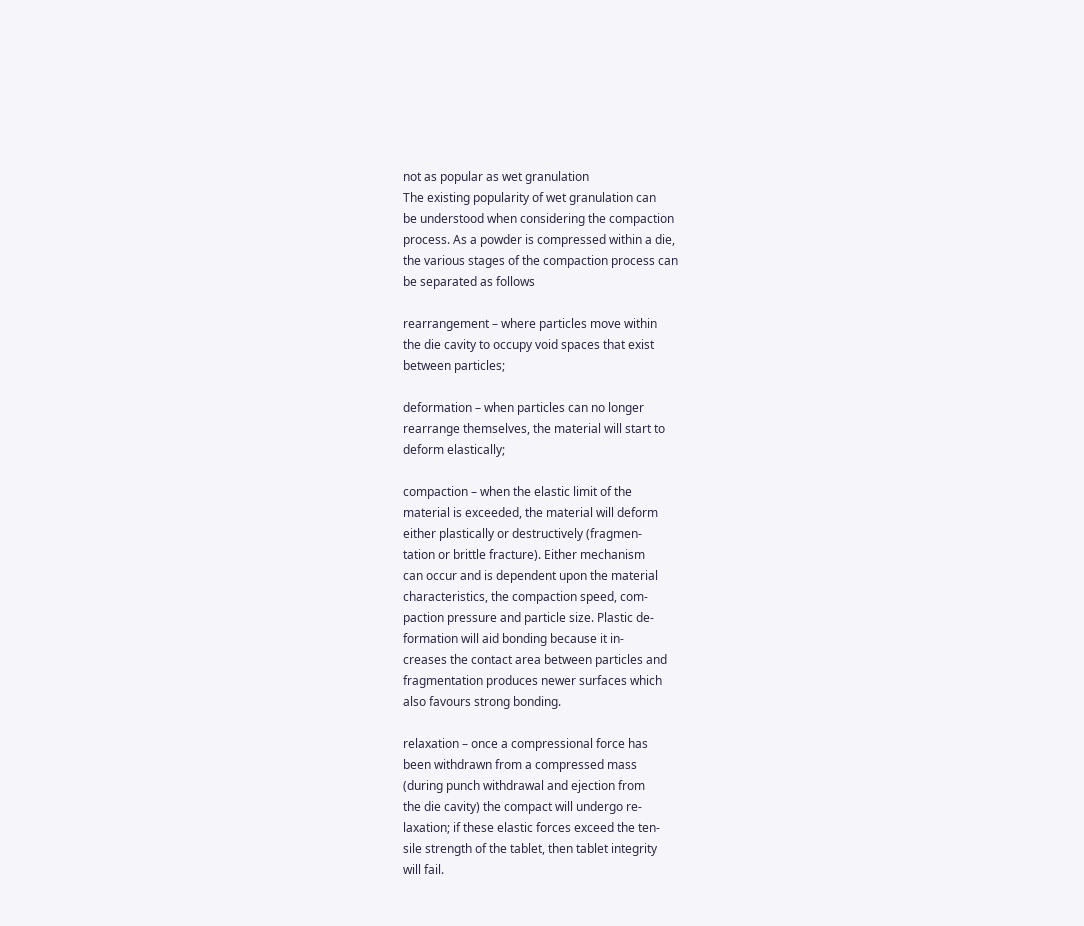not as popular as wet granulation
The existing popularity of wet granulation can
be understood when considering the compaction
process. As a powder is compressed within a die,
the various stages of the compaction process can
be separated as follows

rearrangement – where particles move within
the die cavity to occupy void spaces that exist
between particles;

deformation – when particles can no longer
rearrange themselves, the material will start to
deform elastically;

compaction – when the elastic limit of the
material is exceeded, the material will deform
either plastically or destructively (fragmen-
tation or brittle fracture). Either mechanism
can occur and is dependent upon the material
characteristics, the compaction speed, com-
paction pressure and particle size. Plastic de-
formation will aid bonding because it in-
creases the contact area between particles and
fragmentation produces newer surfaces which
also favours strong bonding.

relaxation – once a compressional force has
been withdrawn from a compressed mass
(during punch withdrawal and ejection from
the die cavity) the compact will undergo re-
laxation; if these elastic forces exceed the ten-
sile strength of the tablet, then tablet integrity
will fail.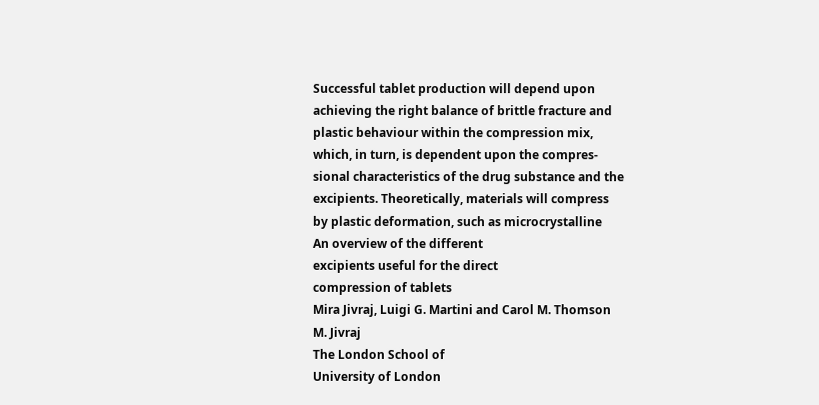Successful tablet production will depend upon
achieving the right balance of brittle fracture and
plastic behaviour within the compression mix,
which, in turn, is dependent upon the compres-
sional characteristics of the drug substance and the
excipients. Theoretically, materials will compress
by plastic deformation, such as microcrystalline
An overview of the different
excipients useful for the direct
compression of tablets
Mira Jivraj, Luigi G. Martini and Carol M. Thomson
M. Jivraj
The London School of
University of London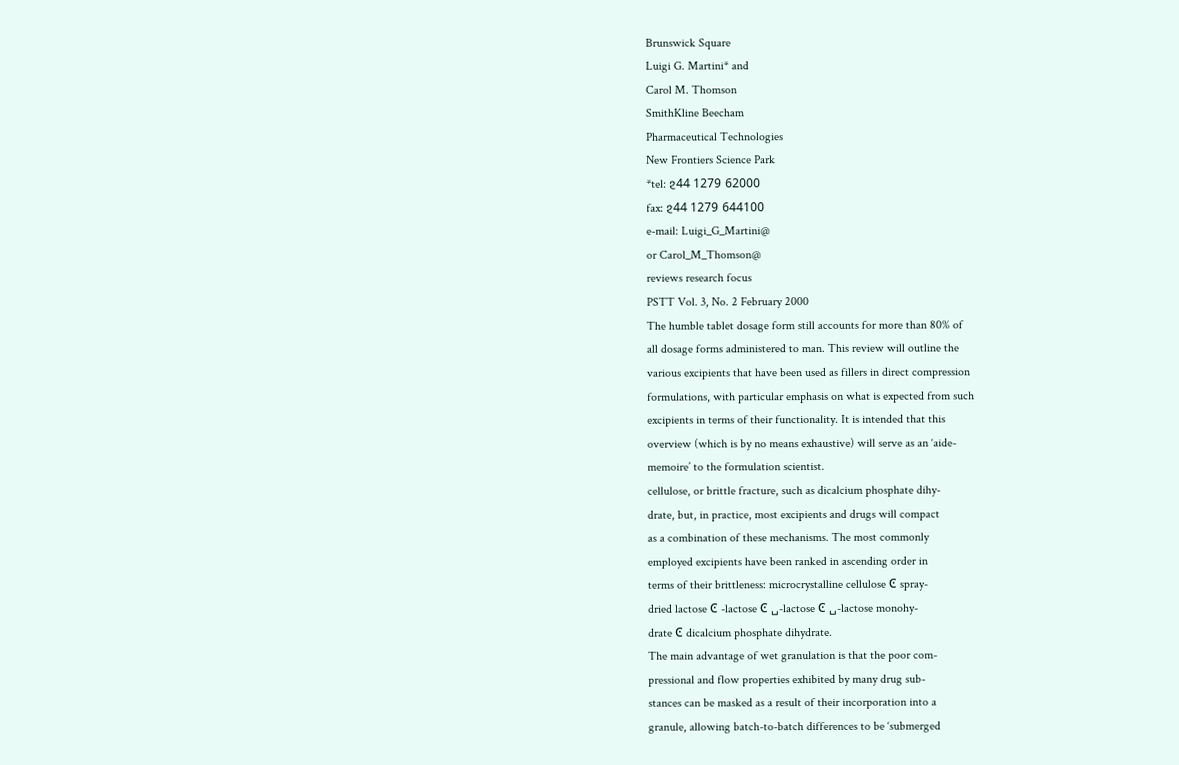Brunswick Square
Luigi G. Martini* and
Carol M. Thomson
SmithKline Beecham
Pharmaceutical Technologies
New Frontiers Science Park
*tel: ϩ44 1279 62000
fax: ϩ44 1279 644100
e-mail: Luigi_G_Martini@
or Carol_M_Thomson@
reviews research focus
PSTT Vol. 3, No. 2 February 2000
The humble tablet dosage form still accounts for more than 80% of
all dosage forms administered to man. This review will outline the
various excipients that have been used as fillers in direct compression
formulations, with particular emphasis on what is expected from such
excipients in terms of their functionality. It is intended that this
overview (which is by no means exhaustive) will serve as an ‘aide-
memoire’ to the formulation scientist.
cellulose, or brittle fracture, such as dicalcium phosphate dihy-
drate, but, in practice, most excipients and drugs will compact
as a combination of these mechanisms. The most commonly
employed excipients have been ranked in ascending order in
terms of their brittleness: microcrystalline cellulose Ͼ spray-
dried lactose Ͼ -lactose Ͼ ␣-lactose Ͼ ␣-lactose monohy-
drate Ͼ dicalcium phosphate dihydrate.
The main advantage of wet granulation is that the poor com-
pressional and flow properties exhibited by many drug sub-
stances can be masked as a result of their incorporation into a
granule, allowing batch-to-batch differences to be ‘submerged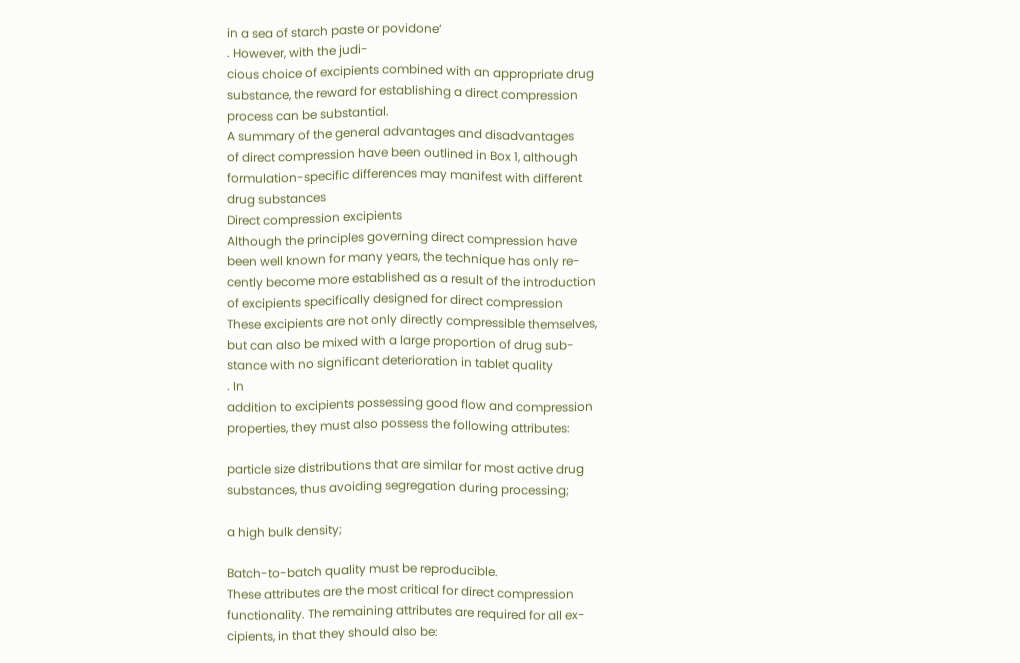in a sea of starch paste or povidone’
. However, with the judi-
cious choice of excipients combined with an appropriate drug
substance, the reward for establishing a direct compression
process can be substantial.
A summary of the general advantages and disadvantages
of direct compression have been outlined in Box 1, although
formulation-specific differences may manifest with different
drug substances
Direct compression excipients
Although the principles governing direct compression have
been well known for many years, the technique has only re-
cently become more established as a result of the introduction
of excipients specifically designed for direct compression
These excipients are not only directly compressible themselves,
but can also be mixed with a large proportion of drug sub-
stance with no significant deterioration in tablet quality
. In
addition to excipients possessing good flow and compression
properties, they must also possess the following attributes:

particle size distributions that are similar for most active drug
substances, thus avoiding segregation during processing;

a high bulk density;

Batch-to-batch quality must be reproducible.
These attributes are the most critical for direct compression
functionality. The remaining attributes are required for all ex-
cipients, in that they should also be: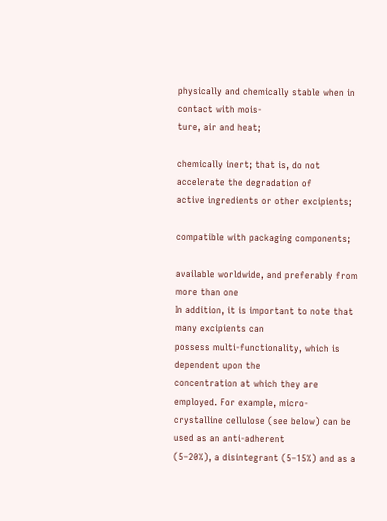physically and chemically stable when in contact with mois-
ture, air and heat;

chemically inert; that is, do not accelerate the degradation of
active ingredients or other excipients;

compatible with packaging components;

available worldwide, and preferably from more than one
In addition, it is important to note that many excipients can
possess multi-functionality, which is dependent upon the
concentration at which they are employed. For example, micro-
crystalline cellulose (see below) can be used as an anti-adherent
(5–20%), a disintegrant (5–15%) and as a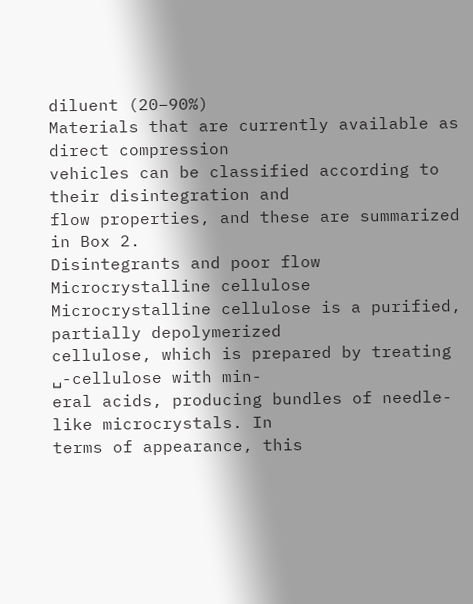diluent (20–90%)
Materials that are currently available as direct compression
vehicles can be classified according to their disintegration and
flow properties, and these are summarized in Box 2.
Disintegrants and poor flow
Microcrystalline cellulose
Microcrystalline cellulose is a purified, partially depolymerized
cellulose, which is prepared by treating ␣-cellulose with min-
eral acids, producing bundles of needle-like microcrystals. In
terms of appearance, this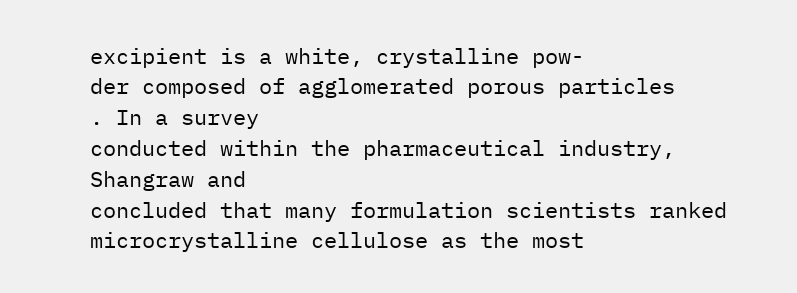excipient is a white, crystalline pow-
der composed of agglomerated porous particles
. In a survey
conducted within the pharmaceutical industry, Shangraw and
concluded that many formulation scientists ranked
microcrystalline cellulose as the most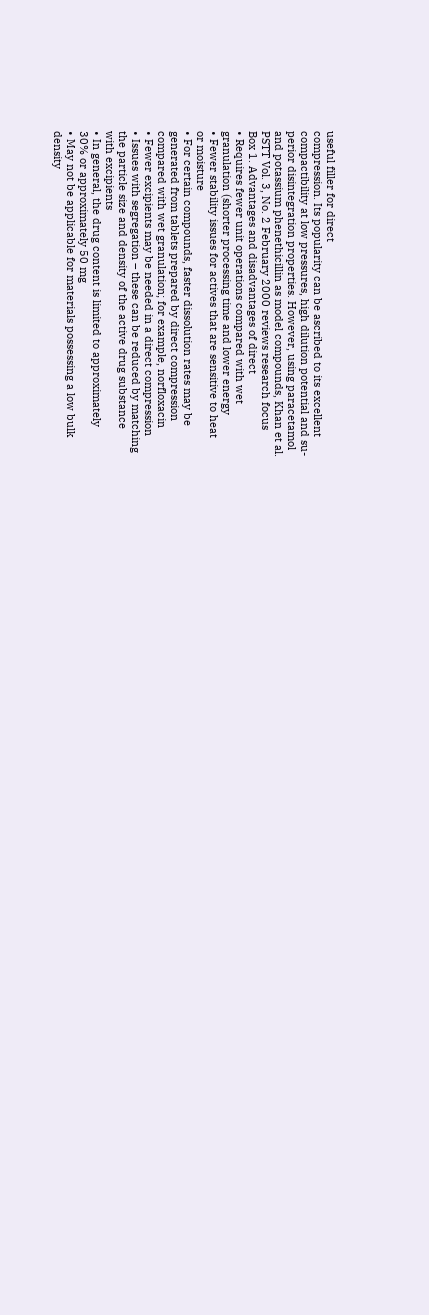useful filler for direct
compression. Its popularity can be ascribed to its excellent
compactibility at low pressures, high dilution potential and su-
perior disintegration properties. However, using paracetamol
and potassium phenethicillin as model compounds, Khan et al.
PSTT Vol. 3, No. 2 February 2000 reviews research focus
Box 1. Advantages and disadvantages of direct
• Requires fewer unit operations compared with wet
granulation (shorter processing time and lower energy
• Fewer stability issues for actives that are sensitive to heat
or moisture
• For certain compounds, faster dissolution rates may be
generated from tablets prepared by direct compression
compared with wet granulation; for example, norfloxacin
• Fewer excipients may be needed in a direct compression
• Issues with segregation – these can be reduced by matching
the particle size and density of the active drug substance
with excipients
• In general, the drug content is limited to approximately
30% or approximately 50 mg
• May not be applicable for materials possessing a low bulk
density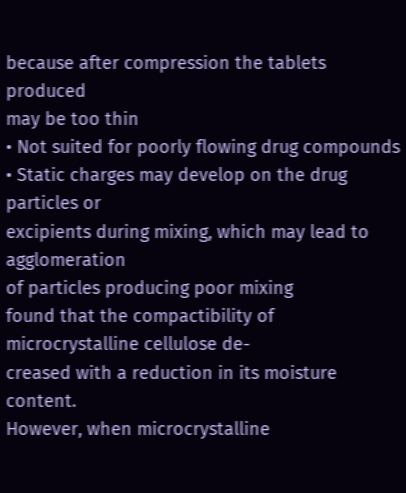because after compression the tablets produced
may be too thin
• Not suited for poorly flowing drug compounds
• Static charges may develop on the drug particles or
excipients during mixing, which may lead to agglomeration
of particles producing poor mixing
found that the compactibility of microcrystalline cellulose de-
creased with a reduction in its moisture content.
However, when microcrystalline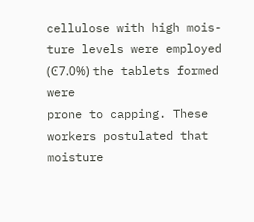cellulose with high mois-
ture levels were employed (Ͼ7.0%) the tablets formed were
prone to capping. These workers postulated that moisture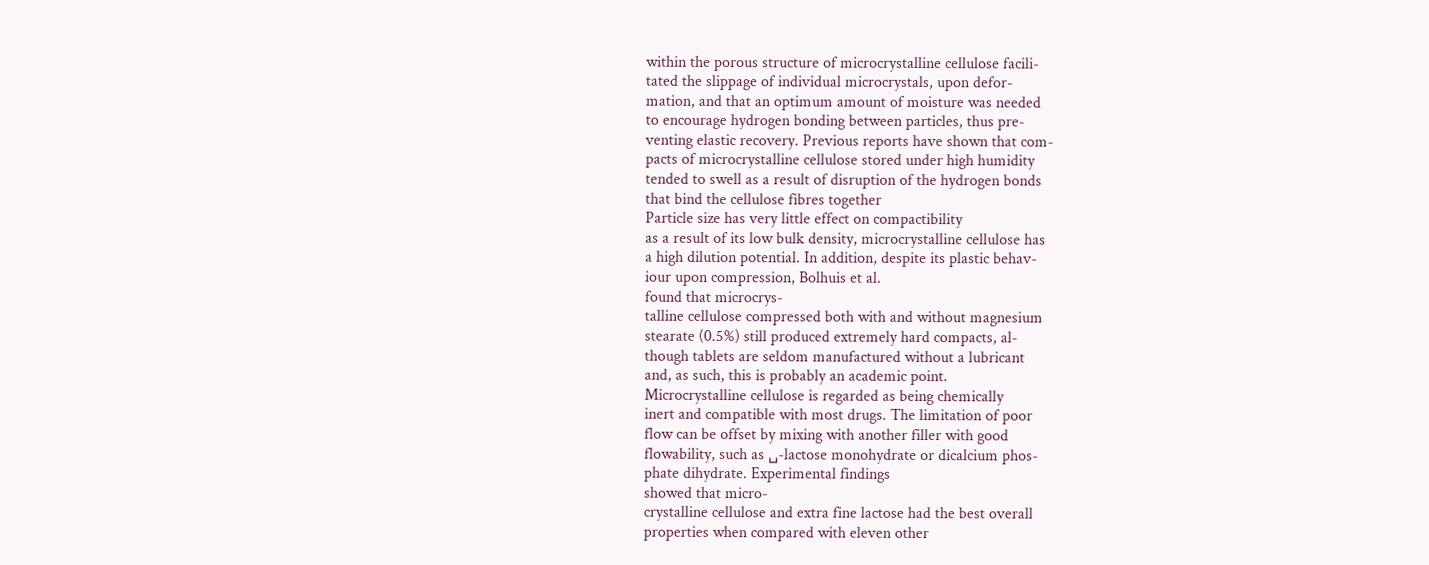within the porous structure of microcrystalline cellulose facili-
tated the slippage of individual microcrystals, upon defor-
mation, and that an optimum amount of moisture was needed
to encourage hydrogen bonding between particles, thus pre-
venting elastic recovery. Previous reports have shown that com-
pacts of microcrystalline cellulose stored under high humidity
tended to swell as a result of disruption of the hydrogen bonds
that bind the cellulose fibres together
Particle size has very little effect on compactibility
as a result of its low bulk density, microcrystalline cellulose has
a high dilution potential. In addition, despite its plastic behav-
iour upon compression, Bolhuis et al.
found that microcrys-
talline cellulose compressed both with and without magnesium
stearate (0.5%) still produced extremely hard compacts, al-
though tablets are seldom manufactured without a lubricant
and, as such, this is probably an academic point.
Microcrystalline cellulose is regarded as being chemically
inert and compatible with most drugs. The limitation of poor
flow can be offset by mixing with another filler with good
flowability, such as ␣-lactose monohydrate or dicalcium phos-
phate dihydrate. Experimental findings
showed that micro-
crystalline cellulose and extra fine lactose had the best overall
properties when compared with eleven other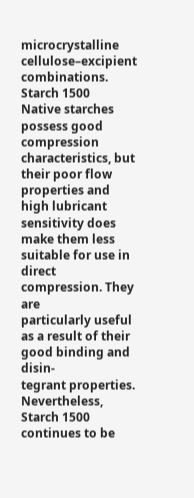microcrystalline
cellulose–excipient combinations.
Starch 1500
Native starches possess good compression characteristics, but
their poor flow properties and high lubricant sensitivity does
make them less suitable for use in direct compression. They are
particularly useful as a result of their good binding and disin-
tegrant properties. Nevertheless, Starch 1500 continues to be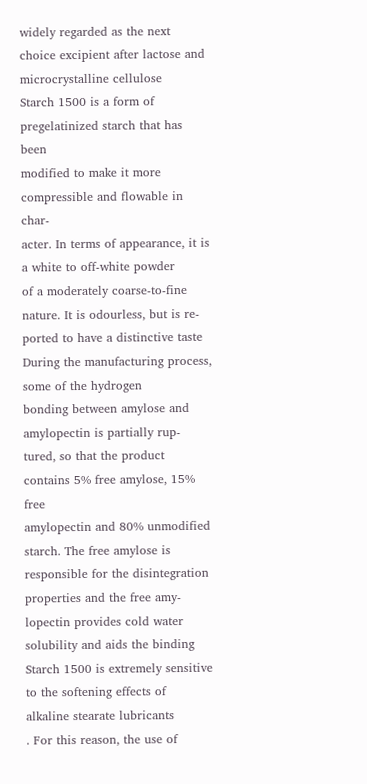widely regarded as the next choice excipient after lactose and
microcrystalline cellulose
Starch 1500 is a form of pregelatinized starch that has been
modified to make it more compressible and flowable in char-
acter. In terms of appearance, it is a white to off-white powder
of a moderately coarse-to-fine nature. It is odourless, but is re-
ported to have a distinctive taste
During the manufacturing process, some of the hydrogen
bonding between amylose and amylopectin is partially rup-
tured, so that the product contains 5% free amylose, 15% free
amylopectin and 80% unmodified starch. The free amylose is
responsible for the disintegration properties and the free amy-
lopectin provides cold water solubility and aids the binding
Starch 1500 is extremely sensitive to the softening effects of
alkaline stearate lubricants
. For this reason, the use of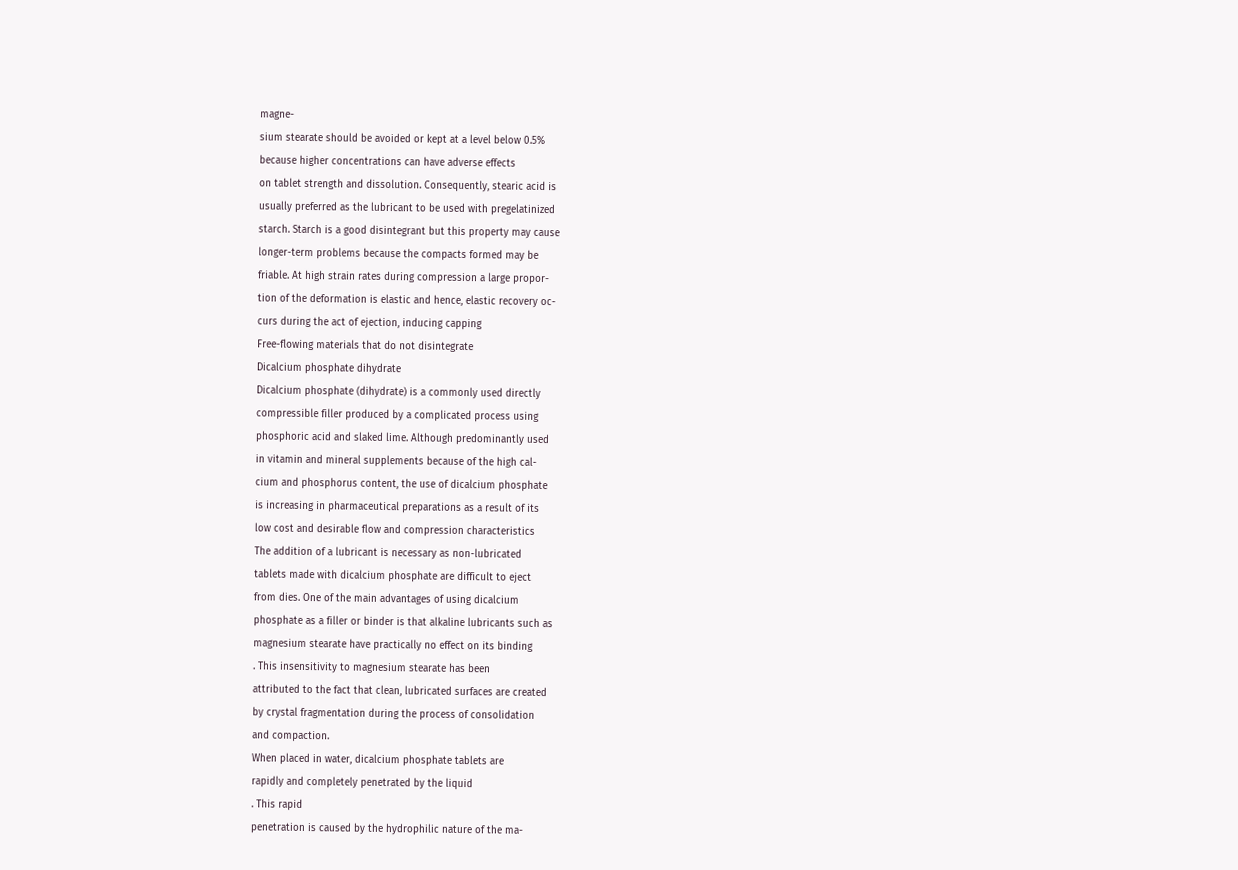magne-
sium stearate should be avoided or kept at a level below 0.5%
because higher concentrations can have adverse effects
on tablet strength and dissolution. Consequently, stearic acid is
usually preferred as the lubricant to be used with pregelatinized
starch. Starch is a good disintegrant but this property may cause
longer-term problems because the compacts formed may be
friable. At high strain rates during compression a large propor-
tion of the deformation is elastic and hence, elastic recovery oc-
curs during the act of ejection, inducing capping
Free-flowing materials that do not disintegrate
Dicalcium phosphate dihydrate
Dicalcium phosphate (dihydrate) is a commonly used directly
compressible filler produced by a complicated process using
phosphoric acid and slaked lime. Although predominantly used
in vitamin and mineral supplements because of the high cal-
cium and phosphorus content, the use of dicalcium phosphate
is increasing in pharmaceutical preparations as a result of its
low cost and desirable flow and compression characteristics
The addition of a lubricant is necessary as non-lubricated
tablets made with dicalcium phosphate are difficult to eject
from dies. One of the main advantages of using dicalcium
phosphate as a filler or binder is that alkaline lubricants such as
magnesium stearate have practically no effect on its binding
. This insensitivity to magnesium stearate has been
attributed to the fact that clean, lubricated surfaces are created
by crystal fragmentation during the process of consolidation
and compaction.
When placed in water, dicalcium phosphate tablets are
rapidly and completely penetrated by the liquid
. This rapid
penetration is caused by the hydrophilic nature of the ma-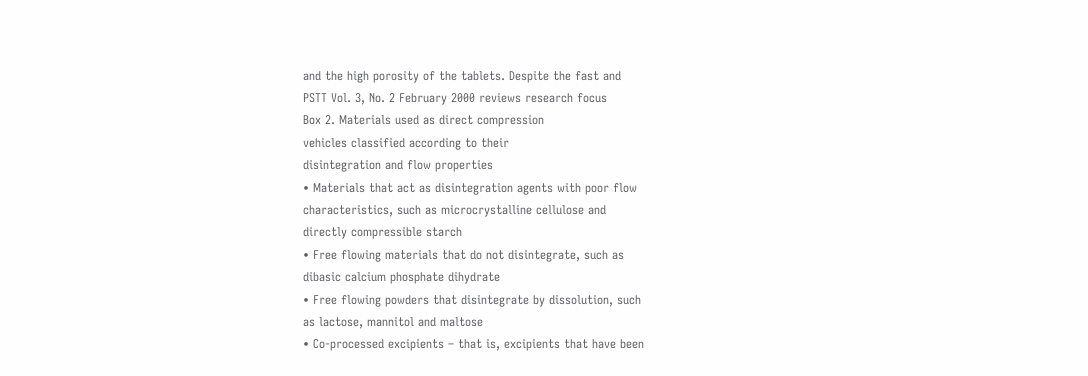and the high porosity of the tablets. Despite the fast and
PSTT Vol. 3, No. 2 February 2000 reviews research focus
Box 2. Materials used as direct compression
vehicles classified according to their
disintegration and flow properties
• Materials that act as disintegration agents with poor flow
characteristics, such as microcrystalline cellulose and
directly compressible starch
• Free flowing materials that do not disintegrate, such as
dibasic calcium phosphate dihydrate
• Free flowing powders that disintegrate by dissolution, such
as lactose, mannitol and maltose
• Co-processed excipients – that is, excipients that have been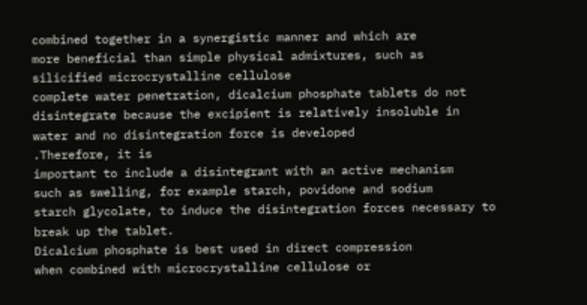combined together in a synergistic manner and which are
more beneficial than simple physical admixtures, such as
silicified microcrystalline cellulose
complete water penetration, dicalcium phosphate tablets do not
disintegrate because the excipient is relatively insoluble in
water and no disintegration force is developed
.Therefore, it is
important to include a disintegrant with an active mechanism
such as swelling, for example starch, povidone and sodium
starch glycolate, to induce the disintegration forces necessary to
break up the tablet.
Dicalcium phosphate is best used in direct compression
when combined with microcrystalline cellulose or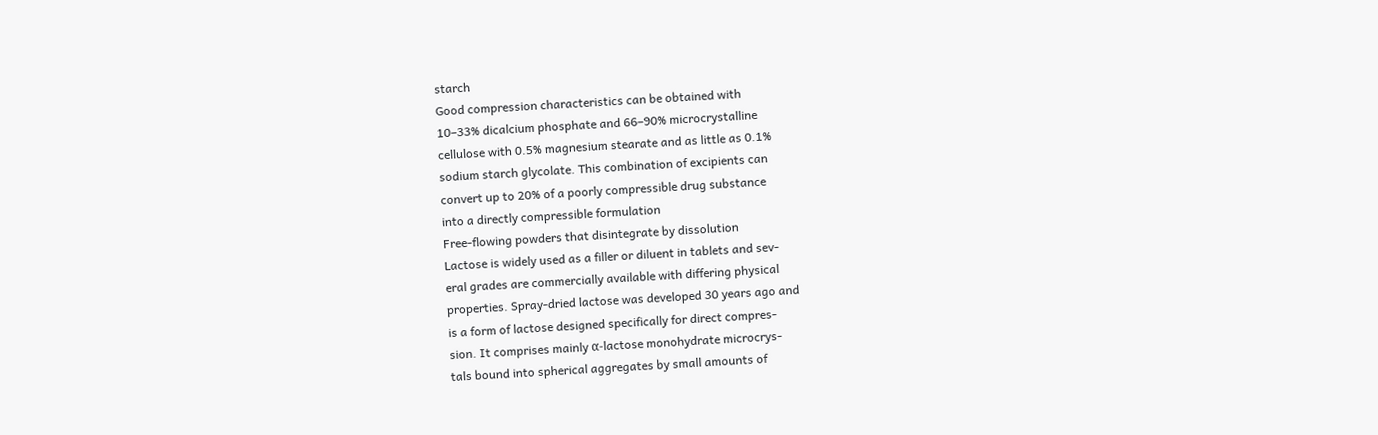starch
Good compression characteristics can be obtained with
10–33% dicalcium phosphate and 66–90% microcrystalline
cellulose with 0.5% magnesium stearate and as little as 0.1%
sodium starch glycolate. This combination of excipients can
convert up to 20% of a poorly compressible drug substance
into a directly compressible formulation
Free-flowing powders that disintegrate by dissolution
Lactose is widely used as a filler or diluent in tablets and sev-
eral grades are commercially available with differing physical
properties. Spray-dried lactose was developed 30 years ago and
is a form of lactose designed specifically for direct compres-
sion. It comprises mainly α-lactose monohydrate microcrys-
tals bound into spherical aggregates by small amounts of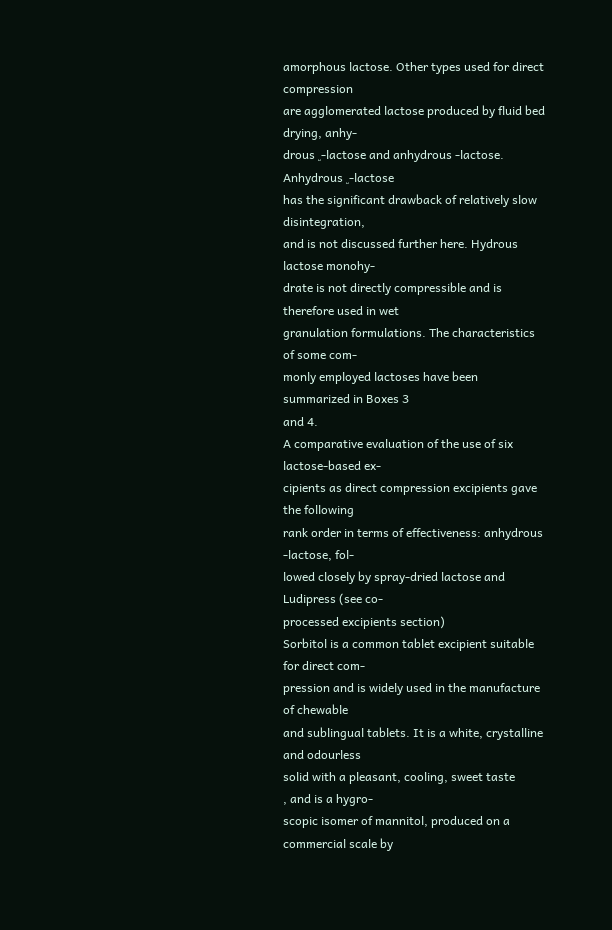amorphous lactose. Other types used for direct compression
are agglomerated lactose produced by fluid bed drying, anhy-
drous ␣-lactose and anhydrous -lactose. Anhydrous ␣-lactose
has the significant drawback of relatively slow disintegration,
and is not discussed further here. Hydrous lactose monohy-
drate is not directly compressible and is therefore used in wet
granulation formulations. The characteristics of some com-
monly employed lactoses have been summarized in Boxes 3
and 4.
A comparative evaluation of the use of six lactose-based ex-
cipients as direct compression excipients gave the following
rank order in terms of effectiveness: anhydrous -lactose, fol-
lowed closely by spray-dried lactose and Ludipress (see co-
processed excipients section)
Sorbitol is a common tablet excipient suitable for direct com-
pression and is widely used in the manufacture of chewable
and sublingual tablets. It is a white, crystalline and odourless
solid with a pleasant, cooling, sweet taste
, and is a hygro-
scopic isomer of mannitol, produced on a commercial scale by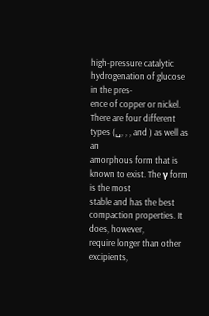high-pressure catalytic hydrogenation of glucose in the pres-
ence of copper or nickel.
There are four different types (␣, , , and ) as well as an
amorphous form that is known to exist. The γ form is the most
stable and has the best compaction properties. It does, however,
require longer than other excipients,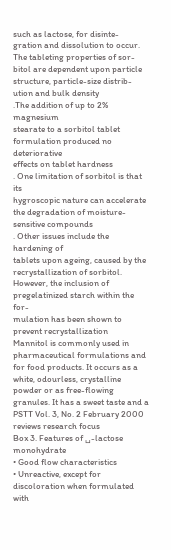such as lactose, for disinte-
gration and dissolution to occur. The tableting properties of sor-
bitol are dependent upon particle structure, particle-size distrib-
ution and bulk density
.The addition of up to 2% magnesium
stearate to a sorbitol tablet formulation produced no deteriorative
effects on tablet hardness
. One limitation of sorbitol is that its
hygroscopic nature can accelerate the degradation of moisture-
sensitive compounds
. Other issues include the hardening of
tablets upon ageing, caused by the recrystallization of sorbitol.
However, the inclusion of pregelatinized starch within the for-
mulation has been shown to prevent recrystallization
Mannitol is commonly used in pharmaceutical formulations and
for food products. It occurs as a white, odourless, crystalline
powder or as free-flowing granules. It has a sweet taste and a
PSTT Vol. 3, No. 2 February 2000 reviews research focus
Box 3. Features of ␣-lactose monohydrate
• Good flow characteristics
• Unreactive, except for discoloration when formulated with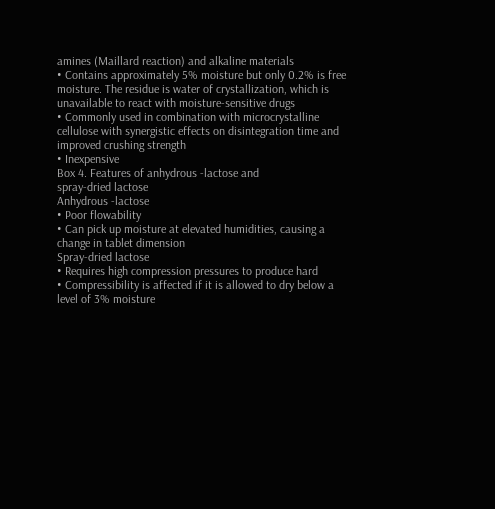amines (Maillard reaction) and alkaline materials
• Contains approximately 5% moisture but only 0.2% is free
moisture. The residue is water of crystallization, which is
unavailable to react with moisture-sensitive drugs
• Commonly used in combination with microcrystalline
cellulose with synergistic effects on disintegration time and
improved crushing strength
• Inexpensive
Box 4. Features of anhydrous -lactose and
spray-dried lactose
Anhydrous -lactose
• Poor flowability
• Can pick up moisture at elevated humidities, causing a
change in tablet dimension
Spray-dried lactose
• Requires high compression pressures to produce hard
• Compressibility is affected if it is allowed to dry below a
level of 3% moisture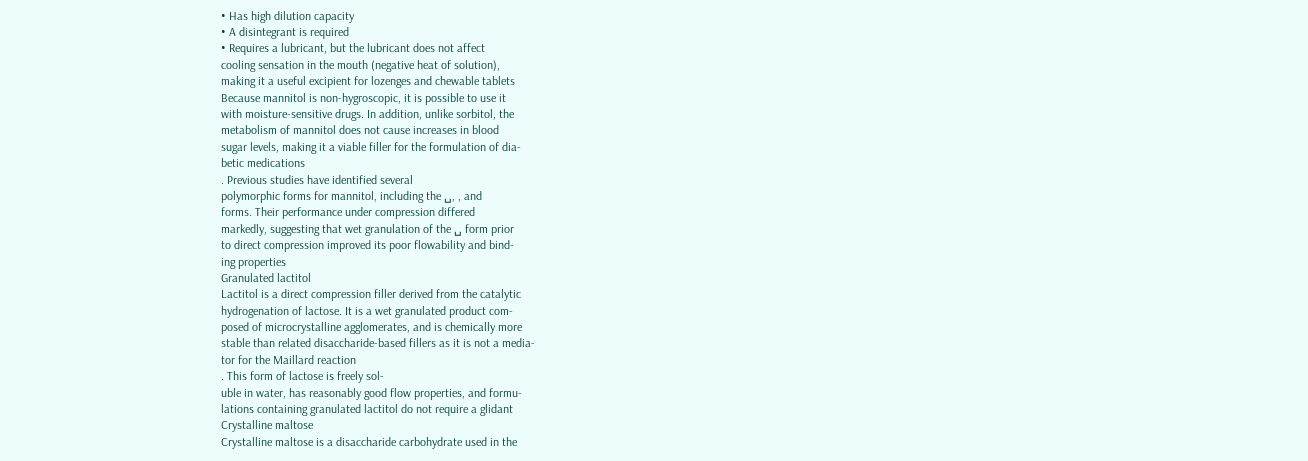• Has high dilution capacity
• A disintegrant is required
• Requires a lubricant, but the lubricant does not affect
cooling sensation in the mouth (negative heat of solution),
making it a useful excipient for lozenges and chewable tablets
Because mannitol is non-hygroscopic, it is possible to use it
with moisture-sensitive drugs. In addition, unlike sorbitol, the
metabolism of mannitol does not cause increases in blood
sugar levels, making it a viable filler for the formulation of dia-
betic medications
. Previous studies have identified several
polymorphic forms for mannitol, including the ␣, , and
forms. Their performance under compression differed
markedly, suggesting that wet granulation of the ␣ form prior
to direct compression improved its poor flowability and bind-
ing properties
Granulated lactitol
Lactitol is a direct compression filler derived from the catalytic
hydrogenation of lactose. It is a wet granulated product com-
posed of microcrystalline agglomerates, and is chemically more
stable than related disaccharide-based fillers as it is not a media-
tor for the Maillard reaction
. This form of lactose is freely sol-
uble in water, has reasonably good flow properties, and formu-
lations containing granulated lactitol do not require a glidant
Crystalline maltose
Crystalline maltose is a disaccharide carbohydrate used in the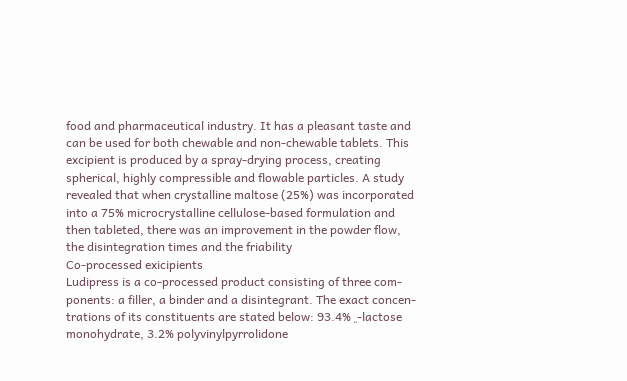food and pharmaceutical industry. It has a pleasant taste and
can be used for both chewable and non-chewable tablets. This
excipient is produced by a spray-drying process, creating
spherical, highly compressible and flowable particles. A study
revealed that when crystalline maltose (25%) was incorporated
into a 75% microcrystalline cellulose-based formulation and
then tableted, there was an improvement in the powder flow,
the disintegration times and the friability
Co-processed exicipients
Ludipress is a co-processed product consisting of three com-
ponents: a filler, a binder and a disintegrant. The exact concen-
trations of its constituents are stated below: 93.4% ␣-lactose
monohydrate, 3.2% polyvinylpyrrolidone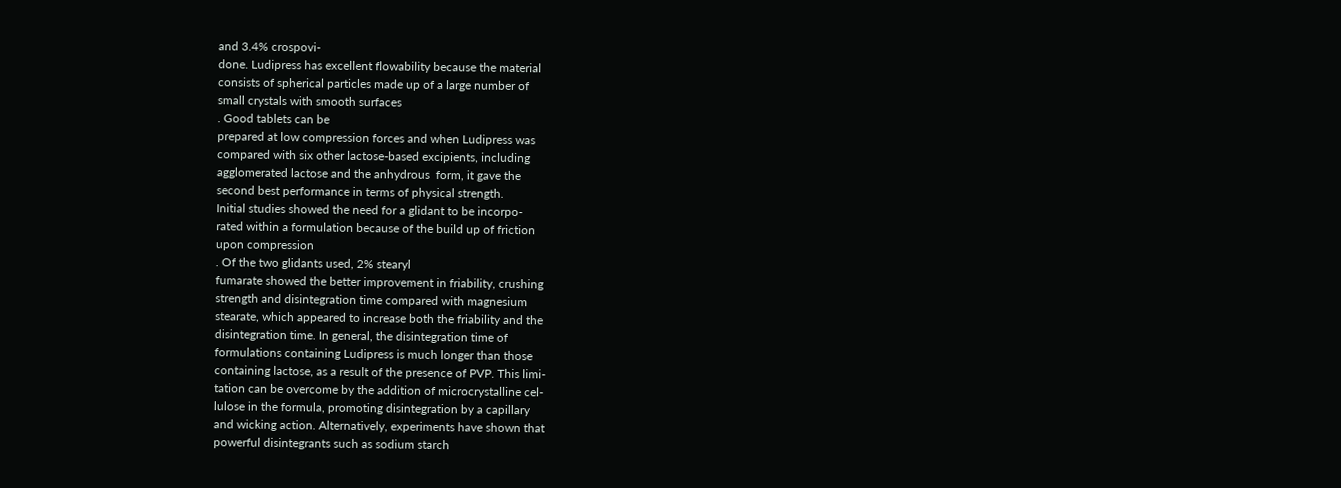and 3.4% crospovi-
done. Ludipress has excellent flowability because the material
consists of spherical particles made up of a large number of
small crystals with smooth surfaces
. Good tablets can be
prepared at low compression forces and when Ludipress was
compared with six other lactose-based excipients, including
agglomerated lactose and the anhydrous  form, it gave the
second best performance in terms of physical strength.
Initial studies showed the need for a glidant to be incorpo-
rated within a formulation because of the build up of friction
upon compression
. Of the two glidants used, 2% stearyl
fumarate showed the better improvement in friability, crushing
strength and disintegration time compared with magnesium
stearate, which appeared to increase both the friability and the
disintegration time. In general, the disintegration time of
formulations containing Ludipress is much longer than those
containing lactose, as a result of the presence of PVP. This limi-
tation can be overcome by the addition of microcrystalline cel-
lulose in the formula, promoting disintegration by a capillary
and wicking action. Alternatively, experiments have shown that
powerful disintegrants such as sodium starch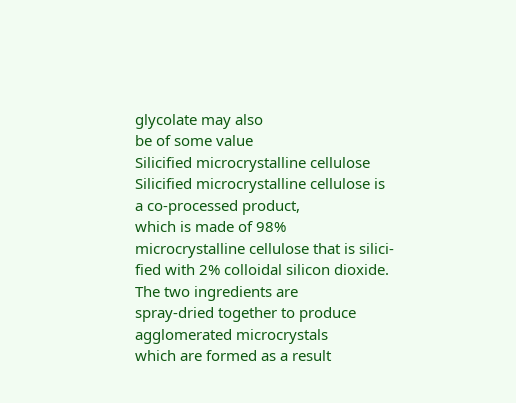glycolate may also
be of some value
Silicified microcrystalline cellulose
Silicified microcrystalline cellulose is a co-processed product,
which is made of 98% microcrystalline cellulose that is silici-
fied with 2% colloidal silicon dioxide. The two ingredients are
spray-dried together to produce agglomerated microcrystals
which are formed as a result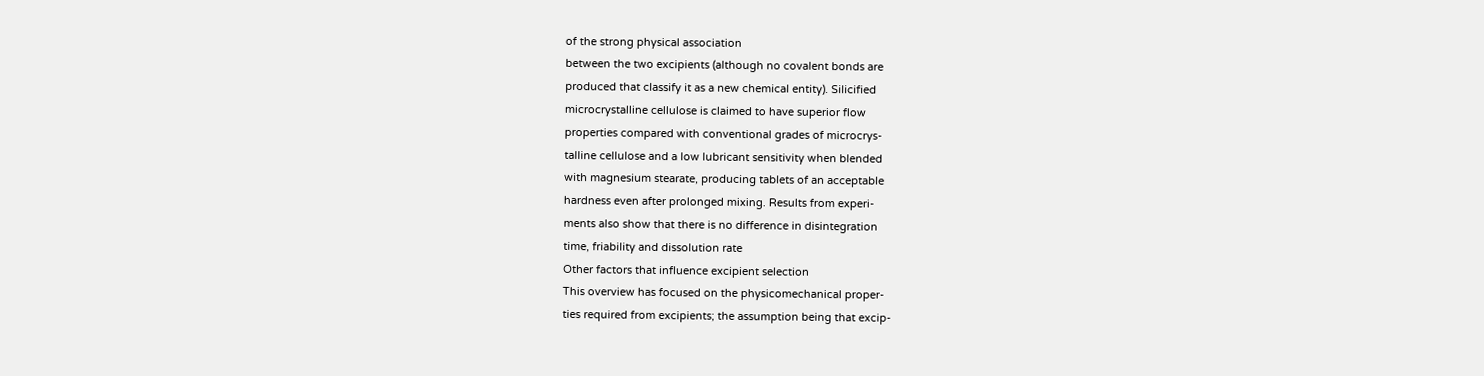of the strong physical association
between the two excipients (although no covalent bonds are
produced that classify it as a new chemical entity). Silicified
microcrystalline cellulose is claimed to have superior flow
properties compared with conventional grades of microcrys-
talline cellulose and a low lubricant sensitivity when blended
with magnesium stearate, producing tablets of an acceptable
hardness even after prolonged mixing. Results from experi-
ments also show that there is no difference in disintegration
time, friability and dissolution rate
Other factors that influence excipient selection
This overview has focused on the physicomechanical proper-
ties required from excipients; the assumption being that excip-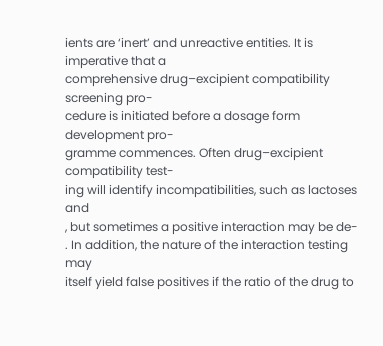ients are ‘inert’ and unreactive entities. It is imperative that a
comprehensive drug–excipient compatibility screening pro-
cedure is initiated before a dosage form development pro-
gramme commences. Often drug–excipient compatibility test-
ing will identify incompatibilities, such as lactoses and
, but sometimes a positive interaction may be de-
. In addition, the nature of the interaction testing may
itself yield false positives if the ratio of the drug to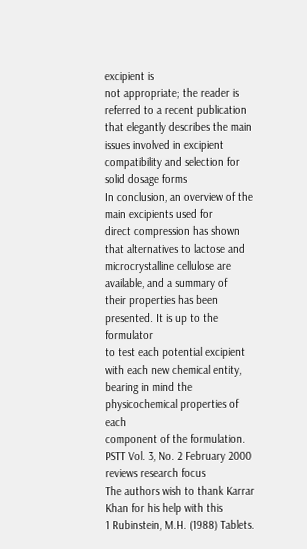excipient is
not appropriate; the reader is referred to a recent publication
that elegantly describes the main issues involved in excipient
compatibility and selection for solid dosage forms
In conclusion, an overview of the main excipients used for
direct compression has shown that alternatives to lactose and
microcrystalline cellulose are available, and a summary of
their properties has been presented. It is up to the formulator
to test each potential excipient with each new chemical entity,
bearing in mind the physicochemical properties of each
component of the formulation.
PSTT Vol. 3, No. 2 February 2000 reviews research focus
The authors wish to thank Karrar Khan for his help with this
1 Rubinstein, M.H. (1988) Tablets.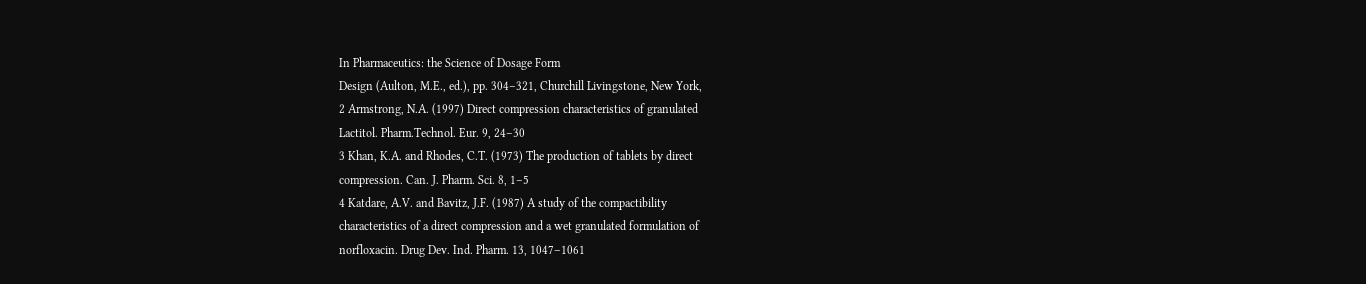In Pharmaceutics: the Science of Dosage Form
Design (Aulton, M.E., ed.), pp. 304–321, Churchill Livingstone, New York,
2 Armstrong, N.A. (1997) Direct compression characteristics of granulated
Lactitol. Pharm.Technol. Eur. 9, 24–30
3 Khan, K.A. and Rhodes, C.T. (1973) The production of tablets by direct
compression. Can. J. Pharm. Sci. 8, 1–5
4 Katdare, A.V. and Bavitz, J.F. (1987) A study of the compactibility
characteristics of a direct compression and a wet granulated formulation of
norfloxacin. Drug Dev. Ind. Pharm. 13, 1047–1061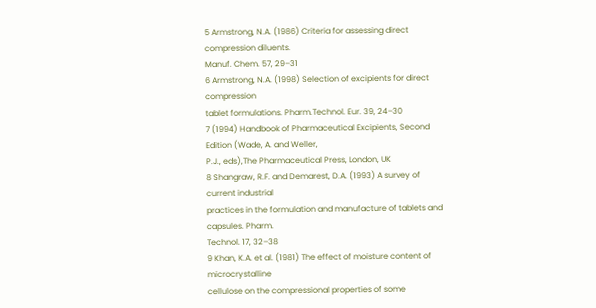5 Armstrong, N.A. (1986) Criteria for assessing direct compression diluents.
Manuf. Chem. 57, 29–31
6 Armstrong, N.A. (1998) Selection of excipients for direct compression
tablet formulations. Pharm.Technol. Eur. 39, 24–30
7 (1994) Handbook of Pharmaceutical Excipients, Second Edition (Wade, A. and Weller,
P.J., eds),The Pharmaceutical Press, London, UK
8 Shangraw, R.F. and Demarest, D.A. (1993) A survey of current industrial
practices in the formulation and manufacture of tablets and capsules. Pharm.
Technol. 17, 32–38
9 Khan, K.A. et al. (1981) The effect of moisture content of microcrystalline
cellulose on the compressional properties of some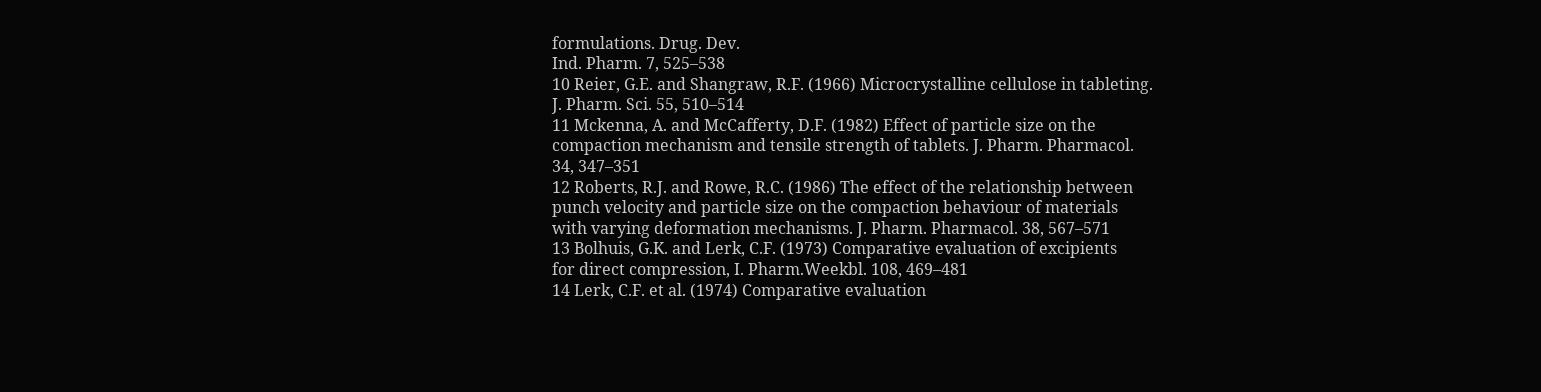formulations. Drug. Dev.
Ind. Pharm. 7, 525–538
10 Reier, G.E. and Shangraw, R.F. (1966) Microcrystalline cellulose in tableting.
J. Pharm. Sci. 55, 510–514
11 Mckenna, A. and McCafferty, D.F. (1982) Effect of particle size on the
compaction mechanism and tensile strength of tablets. J. Pharm. Pharmacol.
34, 347–351
12 Roberts, R.J. and Rowe, R.C. (1986) The effect of the relationship between
punch velocity and particle size on the compaction behaviour of materials
with varying deformation mechanisms. J. Pharm. Pharmacol. 38, 567–571
13 Bolhuis, G.K. and Lerk, C.F. (1973) Comparative evaluation of excipients
for direct compression, I. Pharm.Weekbl. 108, 469–481
14 Lerk, C.F. et al. (1974) Comparative evaluation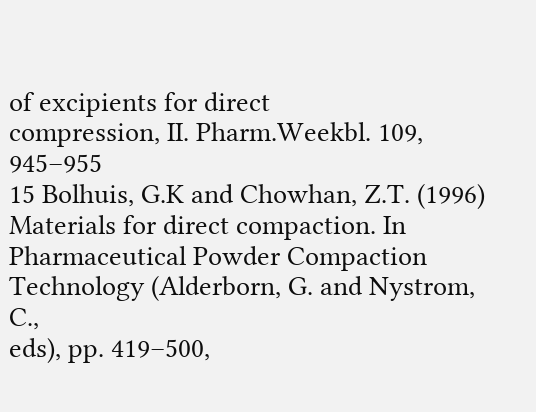of excipients for direct
compression, II. Pharm.Weekbl. 109, 945–955
15 Bolhuis, G.K and Chowhan, Z.T. (1996) Materials for direct compaction. In
Pharmaceutical Powder Compaction Technology (Alderborn, G. and Nystrom, C.,
eds), pp. 419–500,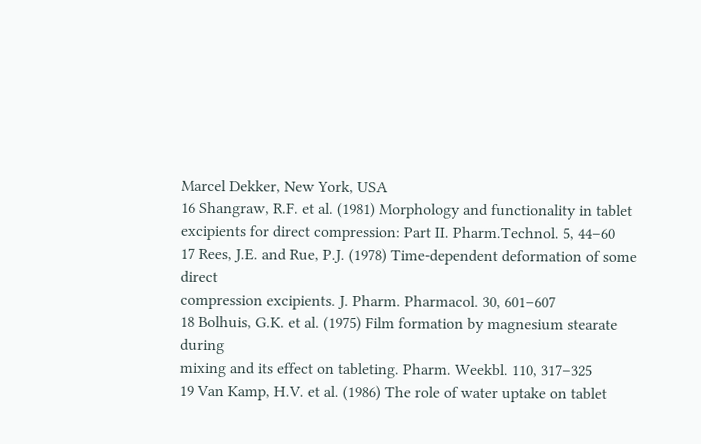Marcel Dekker, New York, USA
16 Shangraw, R.F. et al. (1981) Morphology and functionality in tablet
excipients for direct compression: Part II. Pharm.Technol. 5, 44–60
17 Rees, J.E. and Rue, P.J. (1978) Time-dependent deformation of some direct
compression excipients. J. Pharm. Pharmacol. 30, 601–607
18 Bolhuis, G.K. et al. (1975) Film formation by magnesium stearate during
mixing and its effect on tableting. Pharm. Weekbl. 110, 317–325
19 Van Kamp, H.V. et al. (1986) The role of water uptake on tablet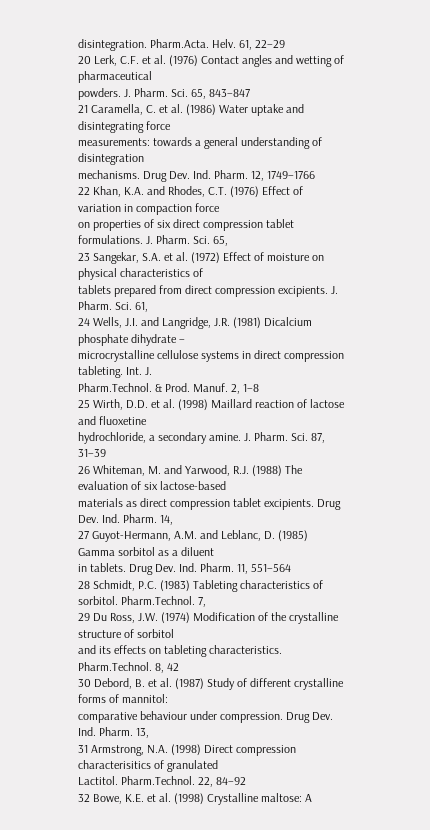disintegration. Pharm.Acta. Helv. 61, 22–29
20 Lerk, C.F. et al. (1976) Contact angles and wetting of pharmaceutical
powders. J. Pharm. Sci. 65, 843–847
21 Caramella, C. et al. (1986) Water uptake and disintegrating force
measurements: towards a general understanding of disintegration
mechanisms. Drug Dev. Ind. Pharm. 12, 1749–1766
22 Khan, K.A. and Rhodes, C.T. (1976) Effect of variation in compaction force
on properties of six direct compression tablet formulations. J. Pharm. Sci. 65,
23 Sangekar, S.A. et al. (1972) Effect of moisture on physical characteristics of
tablets prepared from direct compression excipients. J. Pharm. Sci. 61,
24 Wells, J.I. and Langridge, J.R. (1981) Dicalcium phosphate dihydrate –
microcrystalline cellulose systems in direct compression tableting. Int. J.
Pharm.Technol. & Prod. Manuf. 2, 1–8
25 Wirth, D.D. et al. (1998) Maillard reaction of lactose and fluoxetine
hydrochloride, a secondary amine. J. Pharm. Sci. 87, 31–39
26 Whiteman, M. and Yarwood, R.J. (1988) The evaluation of six lactose-based
materials as direct compression tablet excipients. Drug Dev. Ind. Pharm. 14,
27 Guyot-Hermann, A.M. and Leblanc, D. (1985) Gamma sorbitol as a diluent
in tablets. Drug Dev. Ind. Pharm. 11, 551–564
28 Schmidt, P.C. (1983) Tableting characteristics of sorbitol. Pharm.Technol. 7,
29 Du Ross, J.W. (1974) Modification of the crystalline structure of sorbitol
and its effects on tableting characteristics. Pharm.Technol. 8, 42
30 Debord, B. et al. (1987) Study of different crystalline forms of mannitol:
comparative behaviour under compression. Drug Dev. Ind. Pharm. 13,
31 Armstrong, N.A. (1998) Direct compression characterisitics of granulated
Lactitol. Pharm.Technol. 22, 84–92
32 Bowe, K.E. et al. (1998) Crystalline maltose: A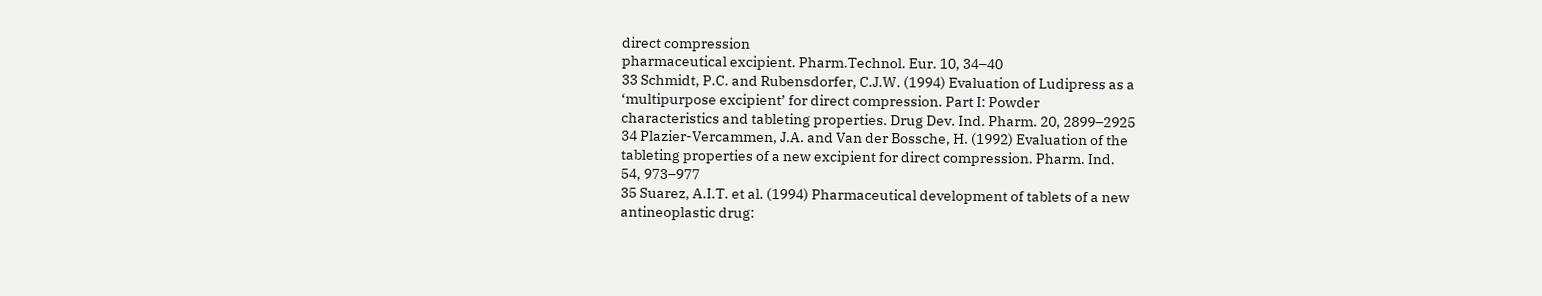direct compression
pharmaceutical excipient. Pharm.Technol. Eur. 10, 34–40
33 Schmidt, P.C. and Rubensdorfer, C.J.W. (1994) Evaluation of Ludipress as a
‘multipurpose excipient’ for direct compression. Part I: Powder
characteristics and tableting properties. Drug Dev. Ind. Pharm. 20, 2899–2925
34 Plazier-Vercammen, J.A. and Van der Bossche, H. (1992) Evaluation of the
tableting properties of a new excipient for direct compression. Pharm. Ind.
54, 973–977
35 Suarez, A.I.T. et al. (1994) Pharmaceutical development of tablets of a new
antineoplastic drug: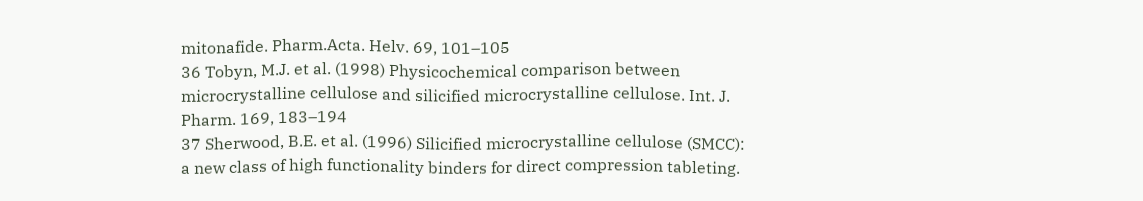mitonafide. Pharm.Acta. Helv. 69, 101–105
36 Tobyn, M.J. et al. (1998) Physicochemical comparison between
microcrystalline cellulose and silicified microcrystalline cellulose. Int. J.
Pharm. 169, 183–194
37 Sherwood, B.E. et al. (1996) Silicified microcrystalline cellulose (SMCC):
a new class of high functionality binders for direct compression tableting.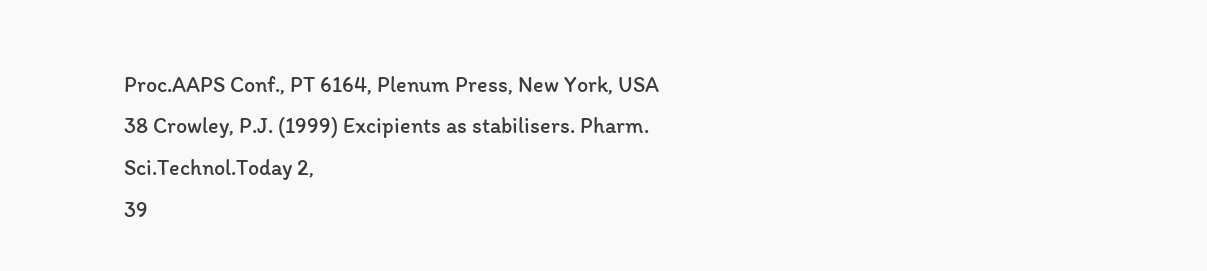Proc.AAPS Conf., PT 6164, Plenum Press, New York, USA
38 Crowley, P.J. (1999) Excipients as stabilisers. Pharm. Sci.Technol.Today 2,
39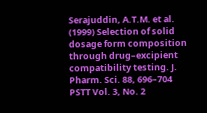Serajuddin, A.T.M. et al. (1999) Selection of solid dosage form composition
through drug–excipient compatibility testing. J. Pharm. Sci. 88, 696–704
PSTT Vol. 3, No. 2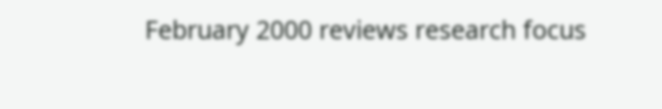February 2000 reviews research focus